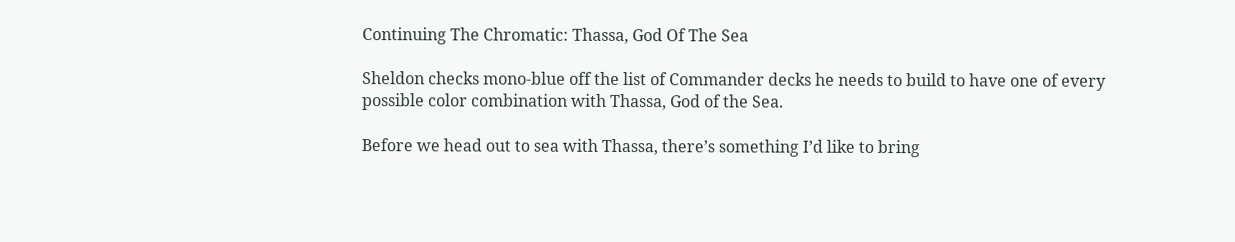Continuing The Chromatic: Thassa, God Of The Sea

Sheldon checks mono-blue off the list of Commander decks he needs to build to have one of every possible color combination with Thassa, God of the Sea.

Before we head out to sea with Thassa, there’s something I’d like to bring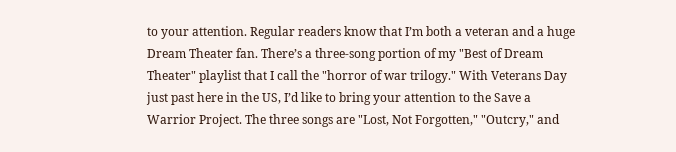to your attention. Regular readers know that I’m both a veteran and a huge Dream Theater fan. There’s a three-song portion of my "Best of Dream Theater" playlist that I call the "horror of war trilogy." With Veterans Day just past here in the US, I’d like to bring your attention to the Save a Warrior Project. The three songs are "Lost, Not Forgotten," "Outcry," and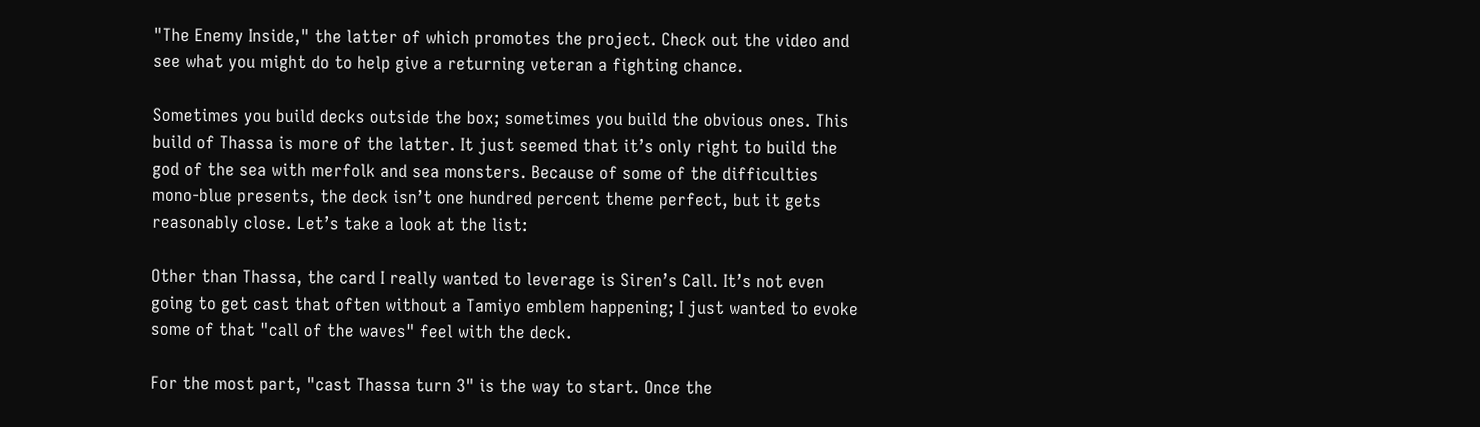"The Enemy Inside," the latter of which promotes the project. Check out the video and see what you might do to help give a returning veteran a fighting chance.

Sometimes you build decks outside the box; sometimes you build the obvious ones. This build of Thassa is more of the latter. It just seemed that it’s only right to build the god of the sea with merfolk and sea monsters. Because of some of the difficulties mono-blue presents, the deck isn’t one hundred percent theme perfect, but it gets reasonably close. Let’s take a look at the list:

Other than Thassa, the card I really wanted to leverage is Siren’s Call. It’s not even going to get cast that often without a Tamiyo emblem happening; I just wanted to evoke some of that "call of the waves" feel with the deck.

For the most part, "cast Thassa turn 3" is the way to start. Once the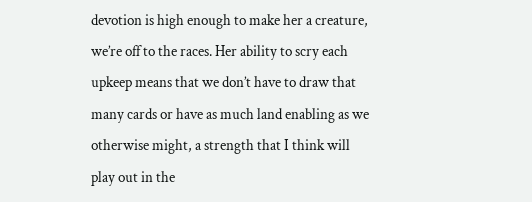devotion is high enough to make her a creature, we’re off to the races. Her ability to scry each upkeep means that we don’t have to draw that many cards or have as much land enabling as we otherwise might, a strength that I think will play out in the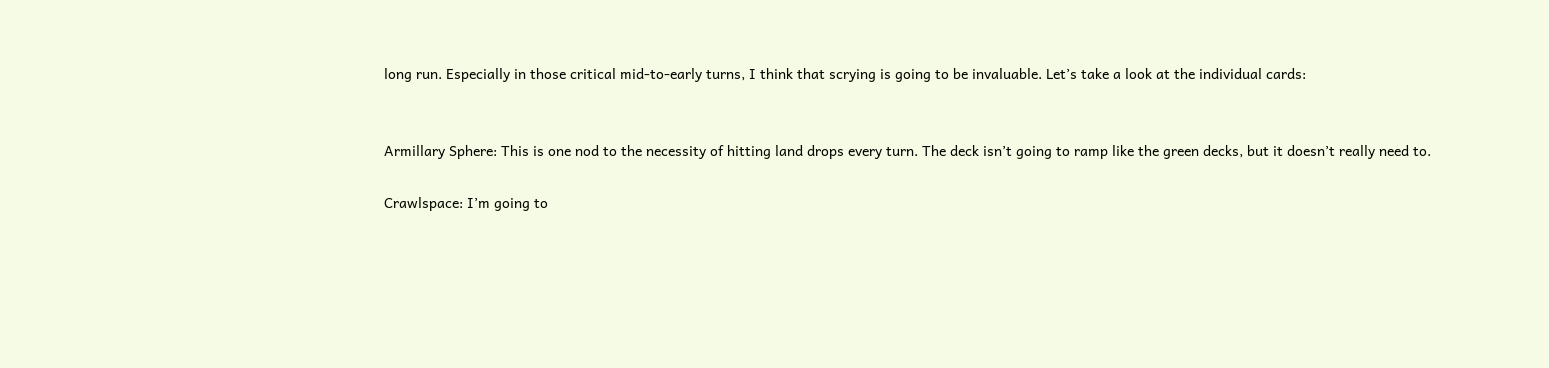long run. Especially in those critical mid-to-early turns, I think that scrying is going to be invaluable. Let’s take a look at the individual cards:


Armillary Sphere: This is one nod to the necessity of hitting land drops every turn. The deck isn’t going to ramp like the green decks, but it doesn’t really need to.

Crawlspace: I’m going to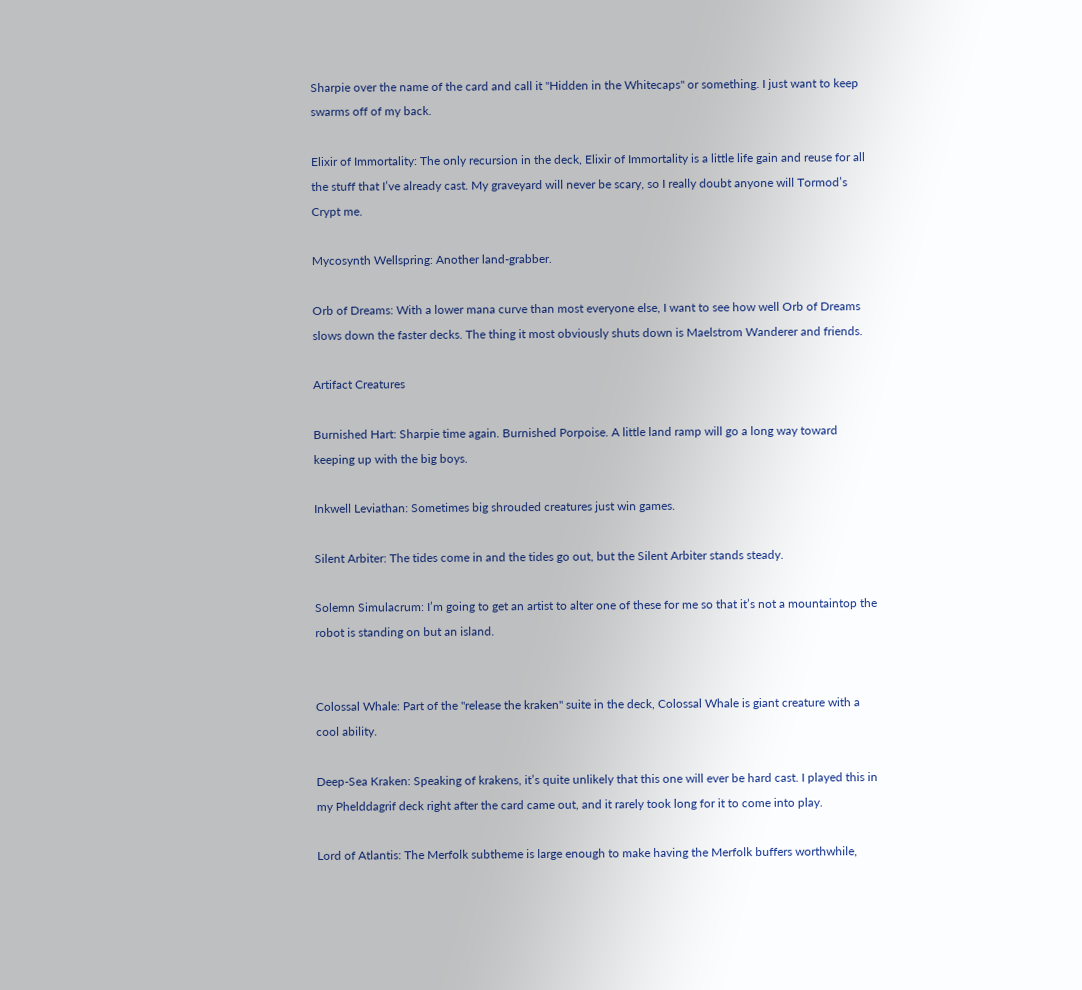Sharpie over the name of the card and call it "Hidden in the Whitecaps" or something. I just want to keep swarms off of my back.

Elixir of Immortality: The only recursion in the deck, Elixir of Immortality is a little life gain and reuse for all the stuff that I’ve already cast. My graveyard will never be scary, so I really doubt anyone will Tormod’s Crypt me.

Mycosynth Wellspring: Another land-grabber.

Orb of Dreams: With a lower mana curve than most everyone else, I want to see how well Orb of Dreams slows down the faster decks. The thing it most obviously shuts down is Maelstrom Wanderer and friends.

Artifact Creatures

Burnished Hart: Sharpie time again. Burnished Porpoise. A little land ramp will go a long way toward keeping up with the big boys.

Inkwell Leviathan: Sometimes big shrouded creatures just win games.

Silent Arbiter: The tides come in and the tides go out, but the Silent Arbiter stands steady.

Solemn Simulacrum: I’m going to get an artist to alter one of these for me so that it’s not a mountaintop the robot is standing on but an island.


Colossal Whale: Part of the "release the kraken" suite in the deck, Colossal Whale is giant creature with a cool ability.

Deep-Sea Kraken: Speaking of krakens, it’s quite unlikely that this one will ever be hard cast. I played this in my Phelddagrif deck right after the card came out, and it rarely took long for it to come into play.

Lord of Atlantis: The Merfolk subtheme is large enough to make having the Merfolk buffers worthwhile,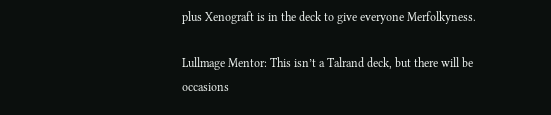plus Xenograft is in the deck to give everyone Merfolkyness.

Lullmage Mentor: This isn’t a Talrand deck, but there will be occasions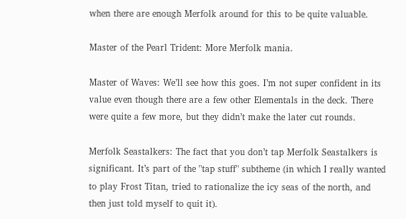when there are enough Merfolk around for this to be quite valuable.

Master of the Pearl Trident: More Merfolk mania.

Master of Waves: We’ll see how this goes. I’m not super confident in its value even though there are a few other Elementals in the deck. There were quite a few more, but they didn’t make the later cut rounds.

Merfolk Seastalkers: The fact that you don’t tap Merfolk Seastalkers is significant. It’s part of the "tap stuff" subtheme (in which I really wanted to play Frost Titan, tried to rationalize the icy seas of the north, and then just told myself to quit it).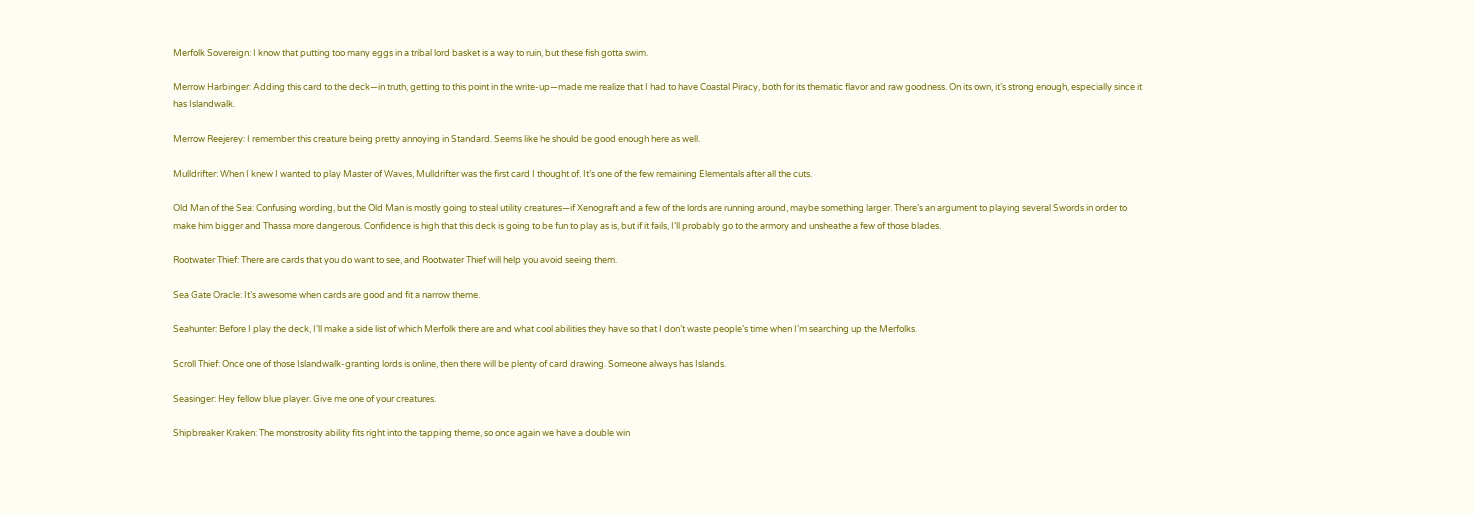Merfolk Sovereign: I know that putting too many eggs in a tribal lord basket is a way to ruin, but these fish gotta swim.

Merrow Harbinger: Adding this card to the deck—in truth, getting to this point in the write-up—made me realize that I had to have Coastal Piracy, both for its thematic flavor and raw goodness. On its own, it’s strong enough, especially since it has Islandwalk.

Merrow Reejerey: I remember this creature being pretty annoying in Standard. Seems like he should be good enough here as well.

Mulldrifter: When I knew I wanted to play Master of Waves, Mulldrifter was the first card I thought of. It’s one of the few remaining Elementals after all the cuts.

Old Man of the Sea: Confusing wording, but the Old Man is mostly going to steal utility creatures—if Xenograft and a few of the lords are running around, maybe something larger. There’s an argument to playing several Swords in order to make him bigger and Thassa more dangerous. Confidence is high that this deck is going to be fun to play as is, but if it fails, I’ll probably go to the armory and unsheathe a few of those blades.

Rootwater Thief: There are cards that you do want to see, and Rootwater Thief will help you avoid seeing them.

Sea Gate Oracle: It’s awesome when cards are good and fit a narrow theme.

Seahunter: Before I play the deck, I’ll make a side list of which Merfolk there are and what cool abilities they have so that I don’t waste people’s time when I’m searching up the Merfolks.

Scroll Thief: Once one of those Islandwalk-granting lords is online, then there will be plenty of card drawing. Someone always has Islands.

Seasinger: Hey fellow blue player. Give me one of your creatures.

Shipbreaker Kraken: The monstrosity ability fits right into the tapping theme, so once again we have a double win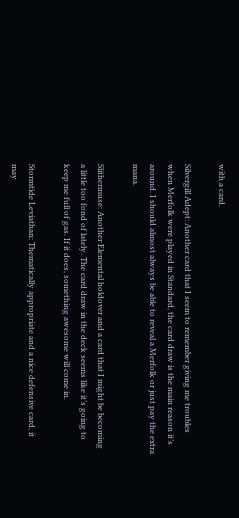with a card.

Silvergill Adept: Another card that I seem to remember giving me troubles when Merfolk were played in Standard, the card draw is the main reason it’s around. I should almost always be able to reveal a Merfolk or just pay the extra mana.

Slithermuse: Another Elemental holdover and a card that I might be becoming a little too fond of lately. The card draw in the deck seems like it’s going to keep me full of gas. If it does, something awesome will come in.

Stormtide Leviathan: Thematically appropriate and a nice defensive card, it may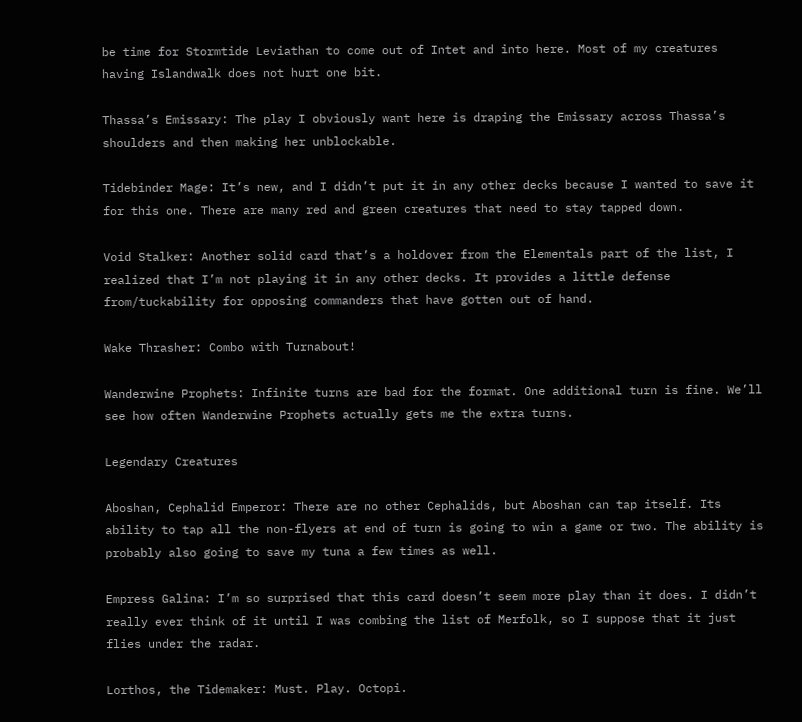be time for Stormtide Leviathan to come out of Intet and into here. Most of my creatures having Islandwalk does not hurt one bit.

Thassa’s Emissary: The play I obviously want here is draping the Emissary across Thassa’s shoulders and then making her unblockable.

Tidebinder Mage: It’s new, and I didn’t put it in any other decks because I wanted to save it for this one. There are many red and green creatures that need to stay tapped down.

Void Stalker: Another solid card that’s a holdover from the Elementals part of the list, I realized that I’m not playing it in any other decks. It provides a little defense from/tuckability for opposing commanders that have gotten out of hand.

Wake Thrasher: Combo with Turnabout!

Wanderwine Prophets: Infinite turns are bad for the format. One additional turn is fine. We’ll see how often Wanderwine Prophets actually gets me the extra turns.

Legendary Creatures

Aboshan, Cephalid Emperor: There are no other Cephalids, but Aboshan can tap itself. Its ability to tap all the non-flyers at end of turn is going to win a game or two. The ability is probably also going to save my tuna a few times as well.

Empress Galina: I’m so surprised that this card doesn’t seem more play than it does. I didn’t really ever think of it until I was combing the list of Merfolk, so I suppose that it just flies under the radar.

Lorthos, the Tidemaker: Must. Play. Octopi.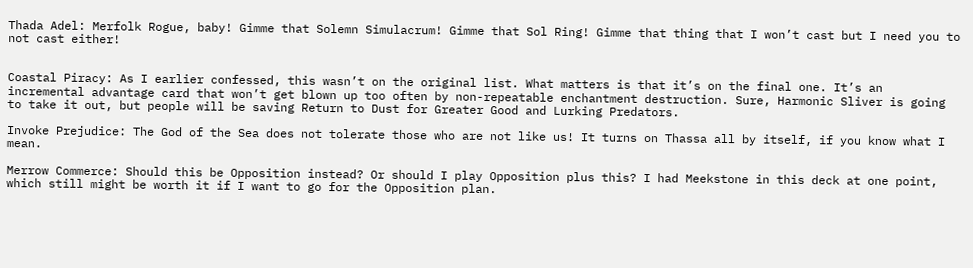Thada Adel: Merfolk Rogue, baby! Gimme that Solemn Simulacrum! Gimme that Sol Ring! Gimme that thing that I won’t cast but I need you to not cast either!


Coastal Piracy: As I earlier confessed, this wasn’t on the original list. What matters is that it’s on the final one. It’s an incremental advantage card that won’t get blown up too often by non-repeatable enchantment destruction. Sure, Harmonic Sliver is going to take it out, but people will be saving Return to Dust for Greater Good and Lurking Predators.

Invoke Prejudice: The God of the Sea does not tolerate those who are not like us! It turns on Thassa all by itself, if you know what I mean.

Merrow Commerce: Should this be Opposition instead? Or should I play Opposition plus this? I had Meekstone in this deck at one point, which still might be worth it if I want to go for the Opposition plan.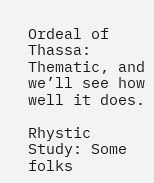Ordeal of Thassa: Thematic, and we’ll see how well it does.

Rhystic Study: Some folks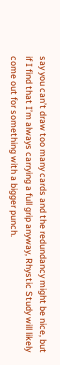say you can’t draw too many cards and the redundancy might be nice, but if I find that I’m always carrying a full grip anyway, Rhystic Study will likely come out for something with a bigger punch.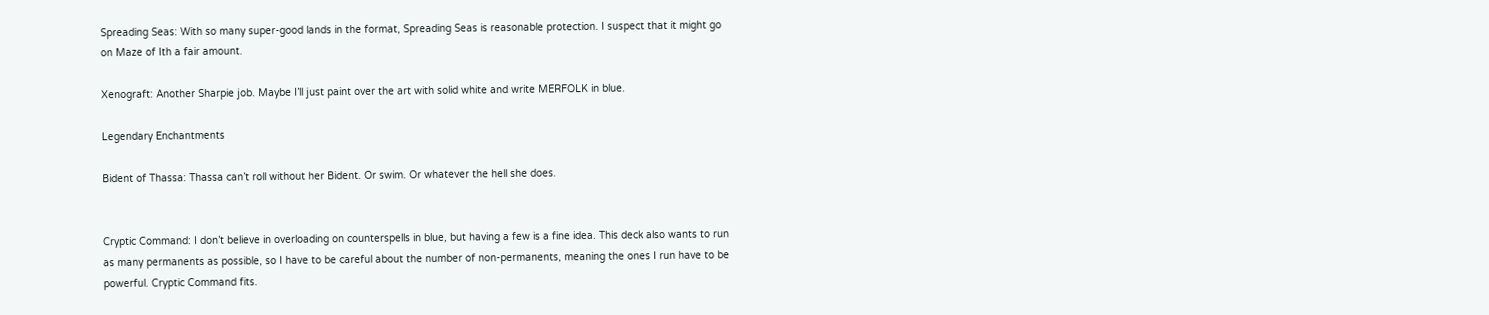Spreading Seas: With so many super-good lands in the format, Spreading Seas is reasonable protection. I suspect that it might go on Maze of Ith a fair amount.

Xenograft: Another Sharpie job. Maybe I’ll just paint over the art with solid white and write MERFOLK in blue.

Legendary Enchantments

Bident of Thassa: Thassa can’t roll without her Bident. Or swim. Or whatever the hell she does.


Cryptic Command: I don’t believe in overloading on counterspells in blue, but having a few is a fine idea. This deck also wants to run as many permanents as possible, so I have to be careful about the number of non-permanents, meaning the ones I run have to be powerful. Cryptic Command fits.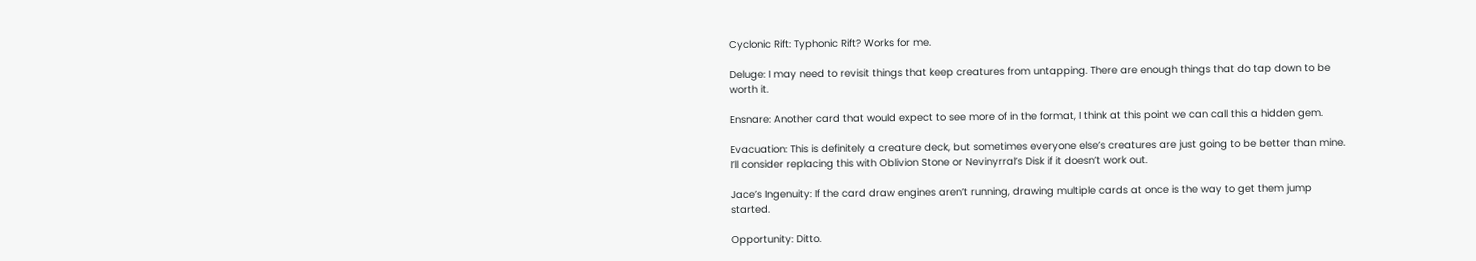Cyclonic Rift: Typhonic Rift? Works for me.

Deluge: I may need to revisit things that keep creatures from untapping. There are enough things that do tap down to be worth it.

Ensnare: Another card that would expect to see more of in the format, I think at this point we can call this a hidden gem.

Evacuation: This is definitely a creature deck, but sometimes everyone else’s creatures are just going to be better than mine. I’ll consider replacing this with Oblivion Stone or Nevinyrral’s Disk if it doesn’t work out.

Jace’s Ingenuity: If the card draw engines aren’t running, drawing multiple cards at once is the way to get them jump started.

Opportunity: Ditto.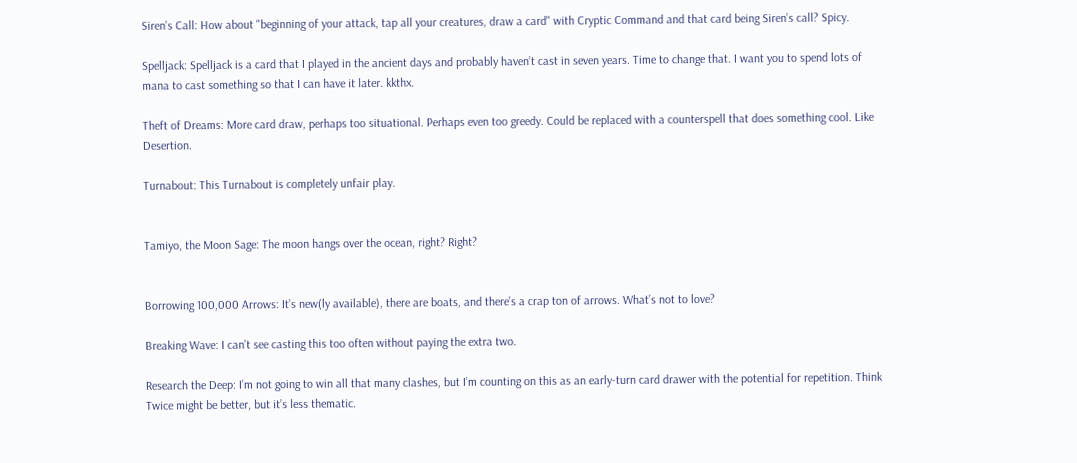Siren’s Call: How about "beginning of your attack, tap all your creatures, draw a card" with Cryptic Command and that card being Siren’s call? Spicy.

Spelljack: Spelljack is a card that I played in the ancient days and probably haven’t cast in seven years. Time to change that. I want you to spend lots of mana to cast something so that I can have it later. kkthx.

Theft of Dreams: More card draw, perhaps too situational. Perhaps even too greedy. Could be replaced with a counterspell that does something cool. Like Desertion.

Turnabout: This Turnabout is completely unfair play.


Tamiyo, the Moon Sage: The moon hangs over the ocean, right? Right?


Borrowing 100,000 Arrows: It’s new(ly available), there are boats, and there’s a crap ton of arrows. What’s not to love?

Breaking Wave: I can’t see casting this too often without paying the extra two.

Research the Deep: I’m not going to win all that many clashes, but I’m counting on this as an early-turn card drawer with the potential for repetition. Think Twice might be better, but it’s less thematic.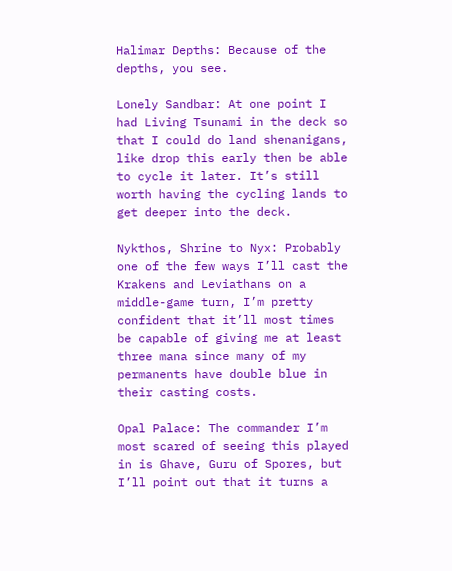Halimar Depths: Because of the depths, you see.

Lonely Sandbar: At one point I had Living Tsunami in the deck so that I could do land shenanigans, like drop this early then be able to cycle it later. It’s still worth having the cycling lands to get deeper into the deck.

Nykthos, Shrine to Nyx: Probably one of the few ways I’ll cast the Krakens and Leviathans on a middle-game turn, I’m pretty confident that it’ll most times be capable of giving me at least three mana since many of my permanents have double blue in their casting costs.

Opal Palace: The commander I’m most scared of seeing this played in is Ghave, Guru of Spores, but I’ll point out that it turns a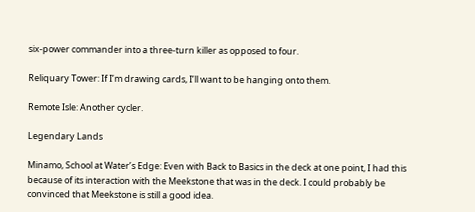six-power commander into a three-turn killer as opposed to four.

Reliquary Tower: If I’m drawing cards, I’ll want to be hanging onto them.

Remote Isle: Another cycler.

Legendary Lands

Minamo, School at Water’s Edge: Even with Back to Basics in the deck at one point, I had this because of its interaction with the Meekstone that was in the deck. I could probably be convinced that Meekstone is still a good idea.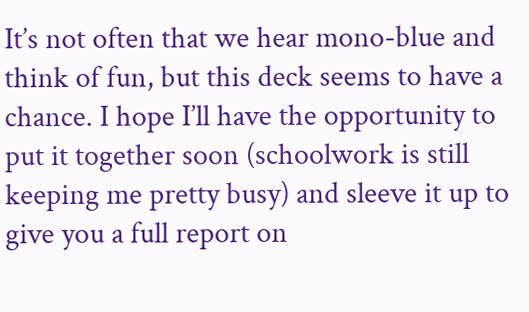It’s not often that we hear mono-blue and think of fun, but this deck seems to have a chance. I hope I’ll have the opportunity to put it together soon (schoolwork is still keeping me pretty busy) and sleeve it up to give you a full report on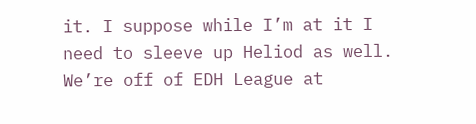it. I suppose while I’m at it I need to sleeve up Heliod as well. We’re off of EDH League at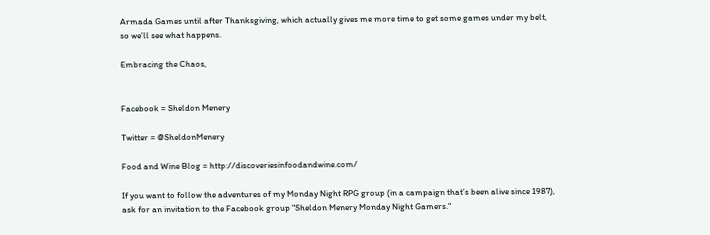Armada Games until after Thanksgiving, which actually gives me more time to get some games under my belt, so we’ll see what happens.

Embracing the Chaos,


Facebook = Sheldon Menery

Twitter = @SheldonMenery

Food and Wine Blog = http://discoveriesinfoodandwine.com/

If you want to follow the adventures of my Monday Night RPG group (in a campaign that’s been alive since 1987), ask for an invitation to the Facebook group "Sheldon Menery Monday Night Gamers."